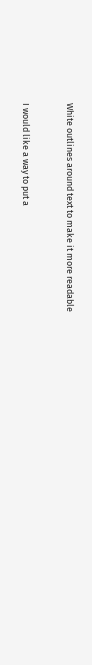White outlines around text to make it more readable


I would like a way to put a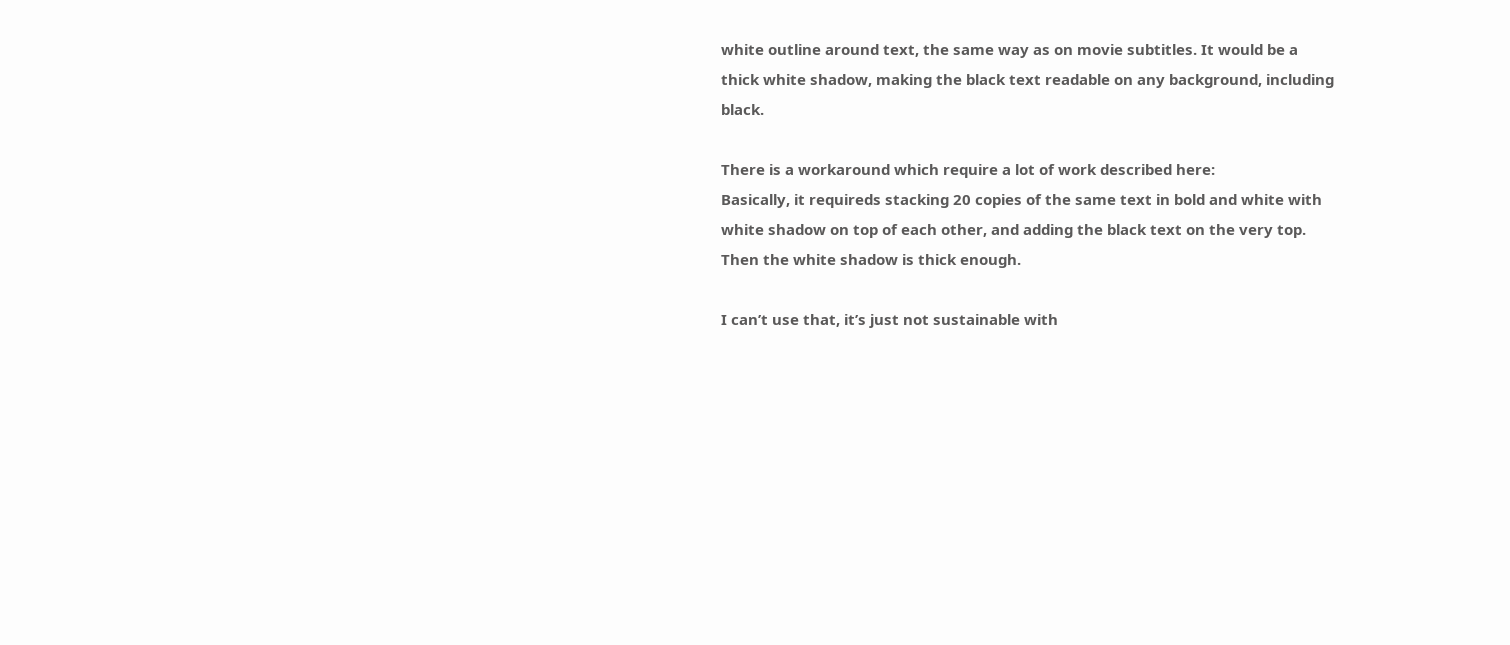white outline around text, the same way as on movie subtitles. It would be a thick white shadow, making the black text readable on any background, including black.

There is a workaround which require a lot of work described here:
Basically, it requireds stacking 20 copies of the same text in bold and white with white shadow on top of each other, and adding the black text on the very top. Then the white shadow is thick enough.

I can’t use that, it’s just not sustainable with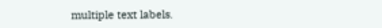multiple text labels.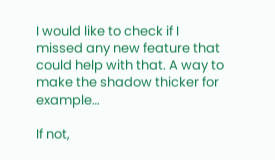I would like to check if I missed any new feature that could help with that. A way to make the shadow thicker for example…

If not,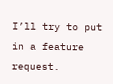I’ll try to put in a feature request.